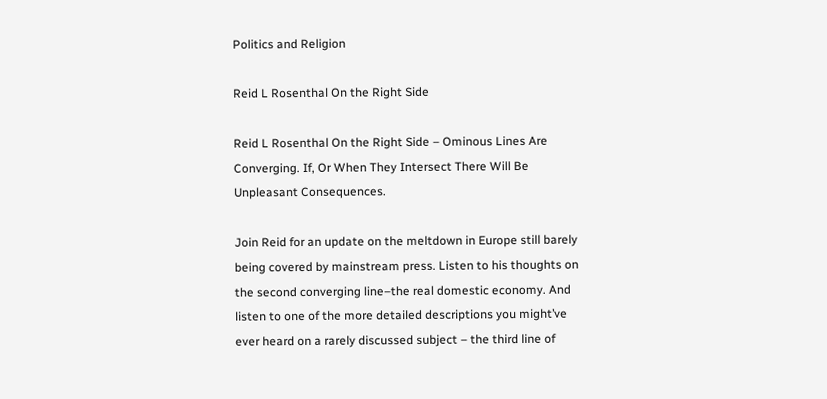Politics and Religion

Reid L Rosenthal On the Right Side

Reid L Rosenthal On the Right Side – Ominous Lines Are Converging. If, Or When They Intersect There Will Be Unpleasant Consequences.

Join Reid for an update on the meltdown in Europe still barely being covered by mainstream press. Listen to his thoughts on the second converging line–the real domestic economy. And listen to one of the more detailed descriptions you might’ve ever heard on a rarely discussed subject – the third line of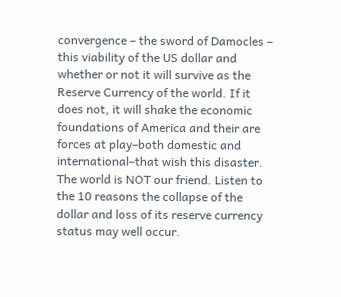convergence – the sword of Damocles – this viability of the US dollar and whether or not it will survive as the Reserve Currency of the world. If it does not, it will shake the economic foundations of America and their are forces at play–both domestic and international–that wish this disaster. The world is NOT our friend. Listen to the 10 reasons the collapse of the dollar and loss of its reserve currency status may well occur.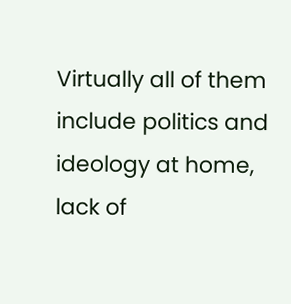Virtually all of them include politics and ideology at home, lack of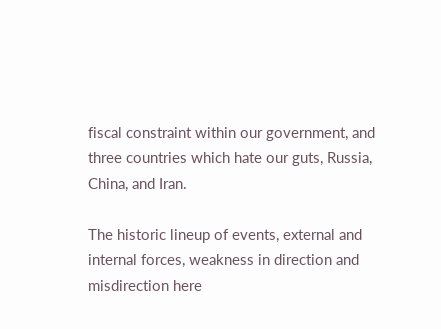fiscal constraint within our government, and three countries which hate our guts, Russia, China, and Iran.

The historic lineup of events, external and internal forces, weakness in direction and misdirection here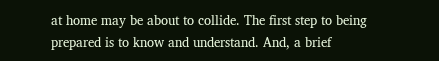at home may be about to collide. The first step to being prepared is to know and understand. And, a brief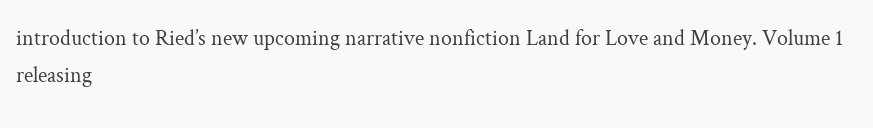introduction to Ried’s new upcoming narrative nonfiction Land for Love and Money. Volume 1 releasing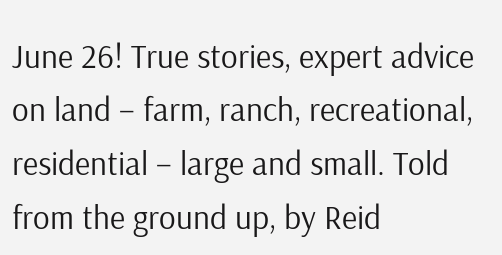June 26! True stories, expert advice on land – farm, ranch, recreational, residential – large and small. Told from the ground up, by Reid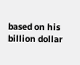based on his billion dollar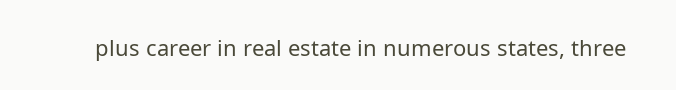plus career in real estate in numerous states, three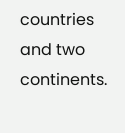countries and two continents.